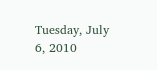Tuesday, July 6, 2010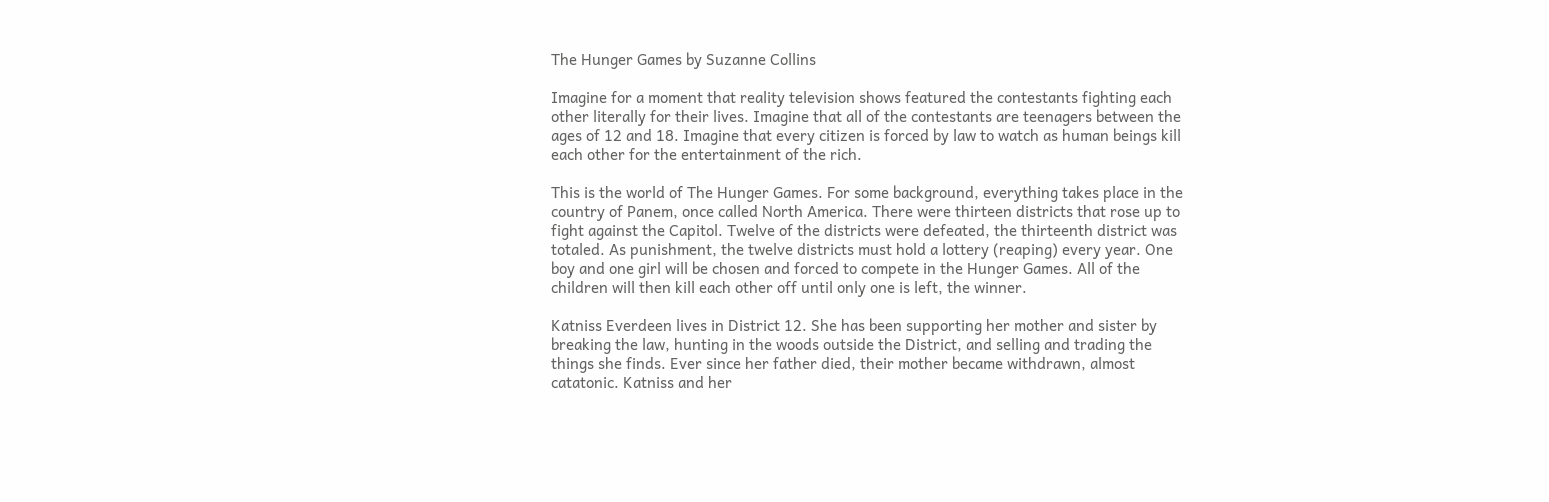The Hunger Games by Suzanne Collins

Imagine for a moment that reality television shows featured the contestants fighting each other literally for their lives. Imagine that all of the contestants are teenagers between the ages of 12 and 18. Imagine that every citizen is forced by law to watch as human beings kill each other for the entertainment of the rich.

This is the world of The Hunger Games. For some background, everything takes place in the country of Panem, once called North America. There were thirteen districts that rose up to fight against the Capitol. Twelve of the districts were defeated, the thirteenth district was totaled. As punishment, the twelve districts must hold a lottery (reaping) every year. One boy and one girl will be chosen and forced to compete in the Hunger Games. All of the children will then kill each other off until only one is left, the winner.

Katniss Everdeen lives in District 12. She has been supporting her mother and sister by breaking the law, hunting in the woods outside the District, and selling and trading the things she finds. Ever since her father died, their mother became withdrawn, almost catatonic. Katniss and her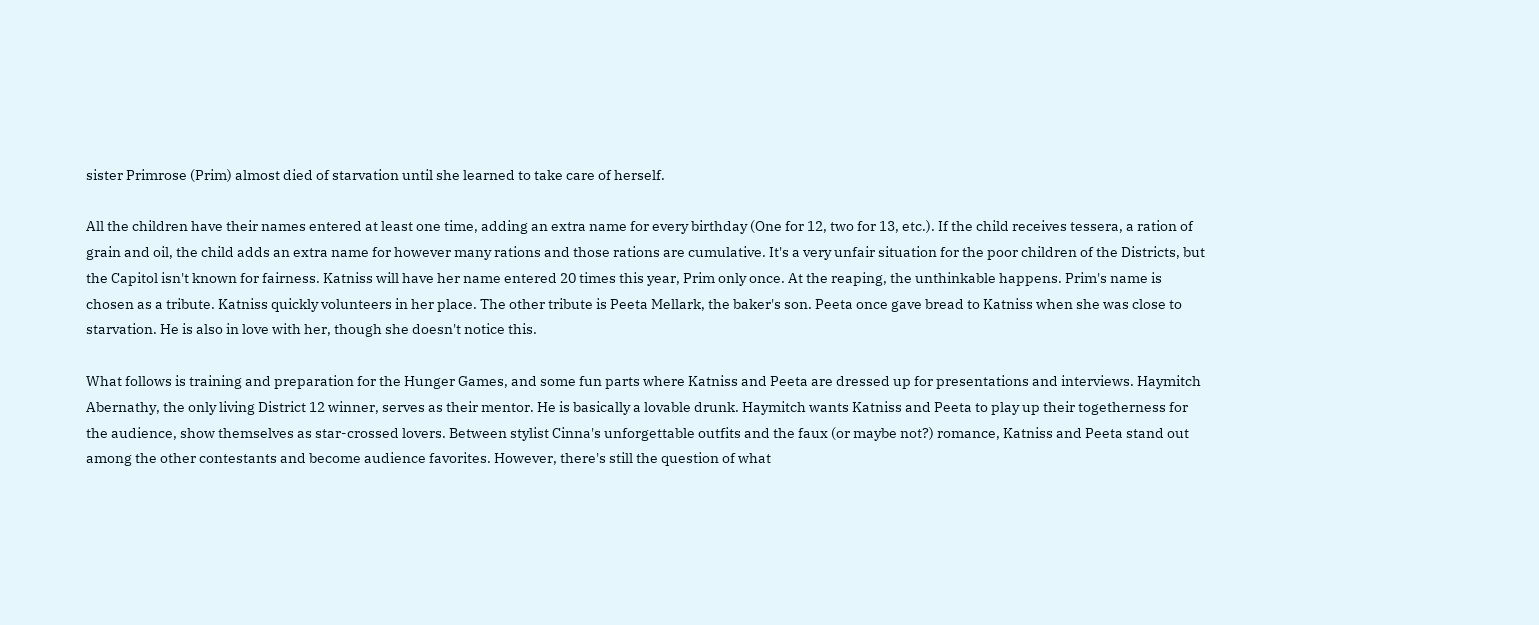sister Primrose (Prim) almost died of starvation until she learned to take care of herself.

All the children have their names entered at least one time, adding an extra name for every birthday (One for 12, two for 13, etc.). If the child receives tessera, a ration of grain and oil, the child adds an extra name for however many rations and those rations are cumulative. It's a very unfair situation for the poor children of the Districts, but the Capitol isn't known for fairness. Katniss will have her name entered 20 times this year, Prim only once. At the reaping, the unthinkable happens. Prim's name is chosen as a tribute. Katniss quickly volunteers in her place. The other tribute is Peeta Mellark, the baker's son. Peeta once gave bread to Katniss when she was close to starvation. He is also in love with her, though she doesn't notice this.

What follows is training and preparation for the Hunger Games, and some fun parts where Katniss and Peeta are dressed up for presentations and interviews. Haymitch Abernathy, the only living District 12 winner, serves as their mentor. He is basically a lovable drunk. Haymitch wants Katniss and Peeta to play up their togetherness for the audience, show themselves as star-crossed lovers. Between stylist Cinna's unforgettable outfits and the faux (or maybe not?) romance, Katniss and Peeta stand out among the other contestants and become audience favorites. However, there's still the question of what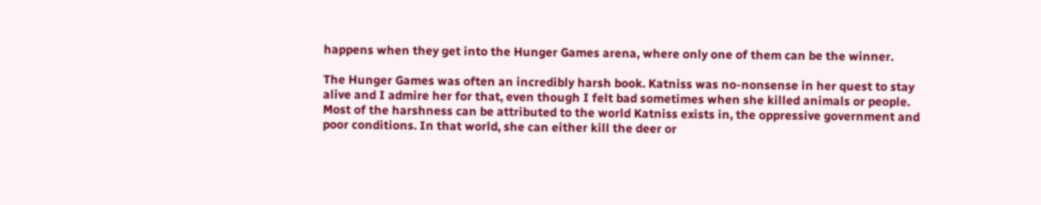happens when they get into the Hunger Games arena, where only one of them can be the winner.

The Hunger Games was often an incredibly harsh book. Katniss was no-nonsense in her quest to stay alive and I admire her for that, even though I felt bad sometimes when she killed animals or people. Most of the harshness can be attributed to the world Katniss exists in, the oppressive government and poor conditions. In that world, she can either kill the deer or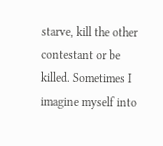starve, kill the other contestant or be killed. Sometimes I imagine myself into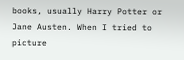books, usually Harry Potter or Jane Austen. When I tried to picture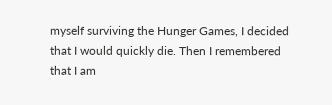myself surviving the Hunger Games, I decided that I would quickly die. Then I remembered that I am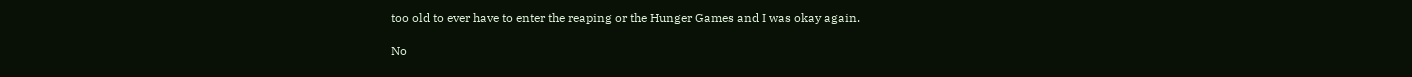too old to ever have to enter the reaping or the Hunger Games and I was okay again.

No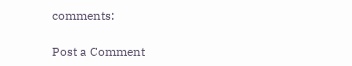comments:

Post a Comment